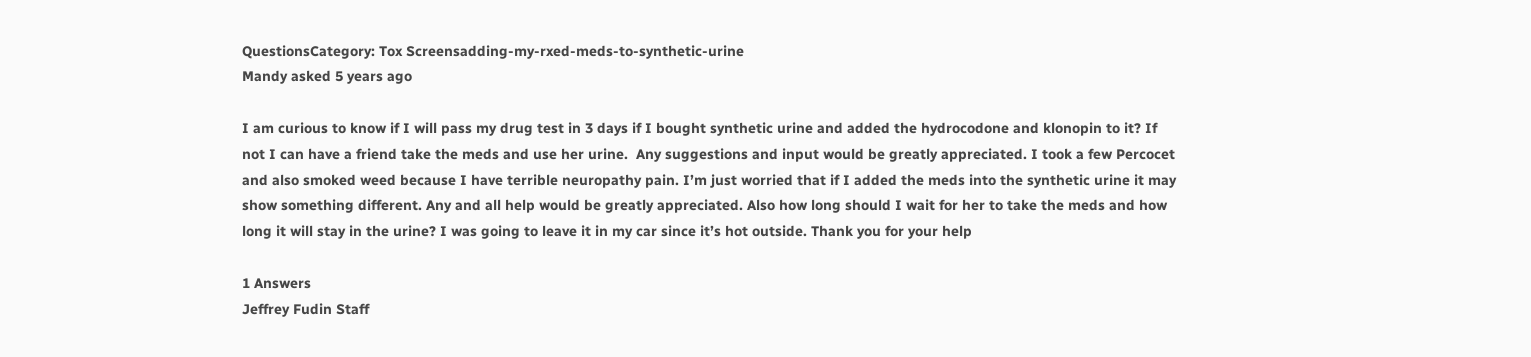QuestionsCategory: Tox Screensadding-my-rxed-meds-to-synthetic-urine
Mandy asked 5 years ago

I am curious to know if I will pass my drug test in 3 days if I bought synthetic urine and added the hydrocodone and klonopin to it? If not I can have a friend take the meds and use her urine.  Any suggestions and input would be greatly appreciated. I took a few Percocet and also smoked weed because I have terrible neuropathy pain. I’m just worried that if I added the meds into the synthetic urine it may show something different. Any and all help would be greatly appreciated. Also how long should I wait for her to take the meds and how long it will stay in the urine? I was going to leave it in my car since it’s hot outside. Thank you for your help

1 Answers
Jeffrey Fudin Staff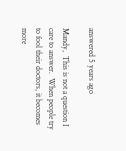answered 5 years ago

Mandy,  This is not a question I care to answer.  When people try to fool their doctors, it becomes more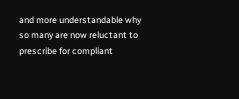and more understandable why so many are now reluctant to prescribe for compliant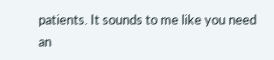patients. It sounds to me like you need an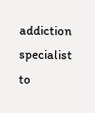addiction specialist to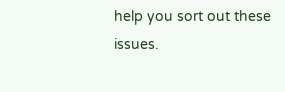help you sort out these issues.